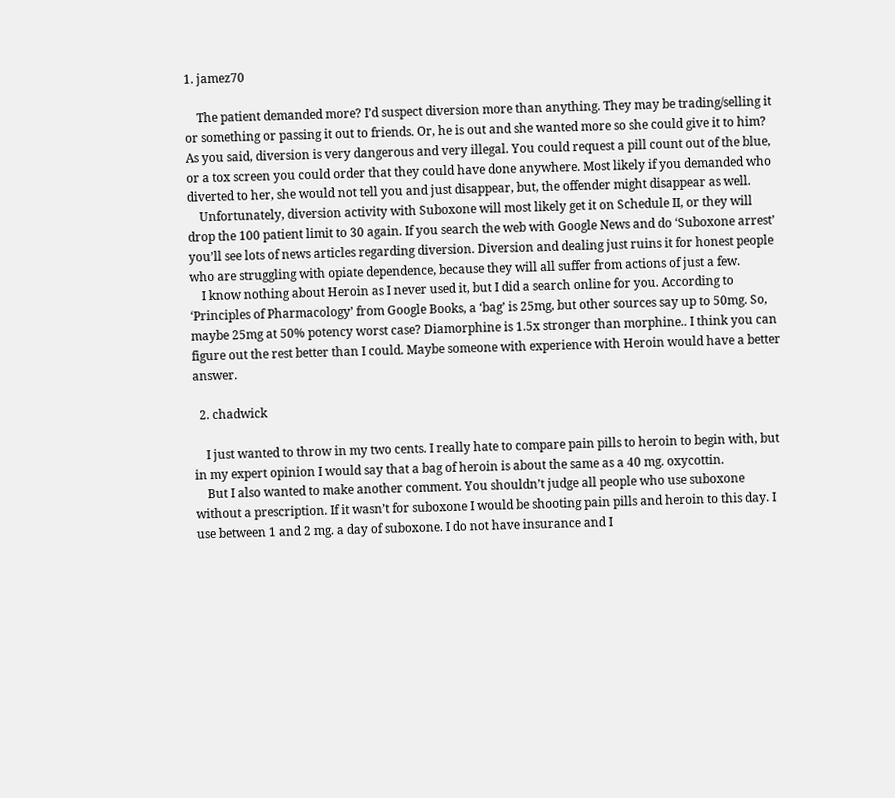1. jamez70

    The patient demanded more? I’d suspect diversion more than anything. They may be trading/selling it or something or passing it out to friends. Or, he is out and she wanted more so she could give it to him? As you said, diversion is very dangerous and very illegal. You could request a pill count out of the blue, or a tox screen you could order that they could have done anywhere. Most likely if you demanded who diverted to her, she would not tell you and just disappear, but, the offender might disappear as well.
    Unfortunately, diversion activity with Suboxone will most likely get it on Schedule II, or they will drop the 100 patient limit to 30 again. If you search the web with Google News and do ‘Suboxone arrest’ you’ll see lots of news articles regarding diversion. Diversion and dealing just ruins it for honest people who are struggling with opiate dependence, because they will all suffer from actions of just a few.
    I know nothing about Heroin as I never used it, but I did a search online for you. According to ‘Principles of Pharmacology’ from Google Books, a ‘bag’ is 25mg, but other sources say up to 50mg. So, maybe 25mg at 50% potency worst case? Diamorphine is 1.5x stronger than morphine.. I think you can figure out the rest better than I could. Maybe someone with experience with Heroin would have a better answer.

  2. chadwick

    I just wanted to throw in my two cents. I really hate to compare pain pills to heroin to begin with, but in my expert opinion I would say that a bag of heroin is about the same as a 40 mg. oxycottin.
    But I also wanted to make another comment. You shouldn’t judge all people who use suboxone without a prescription. If it wasn’t for suboxone I would be shooting pain pills and heroin to this day. I use between 1 and 2 mg. a day of suboxone. I do not have insurance and I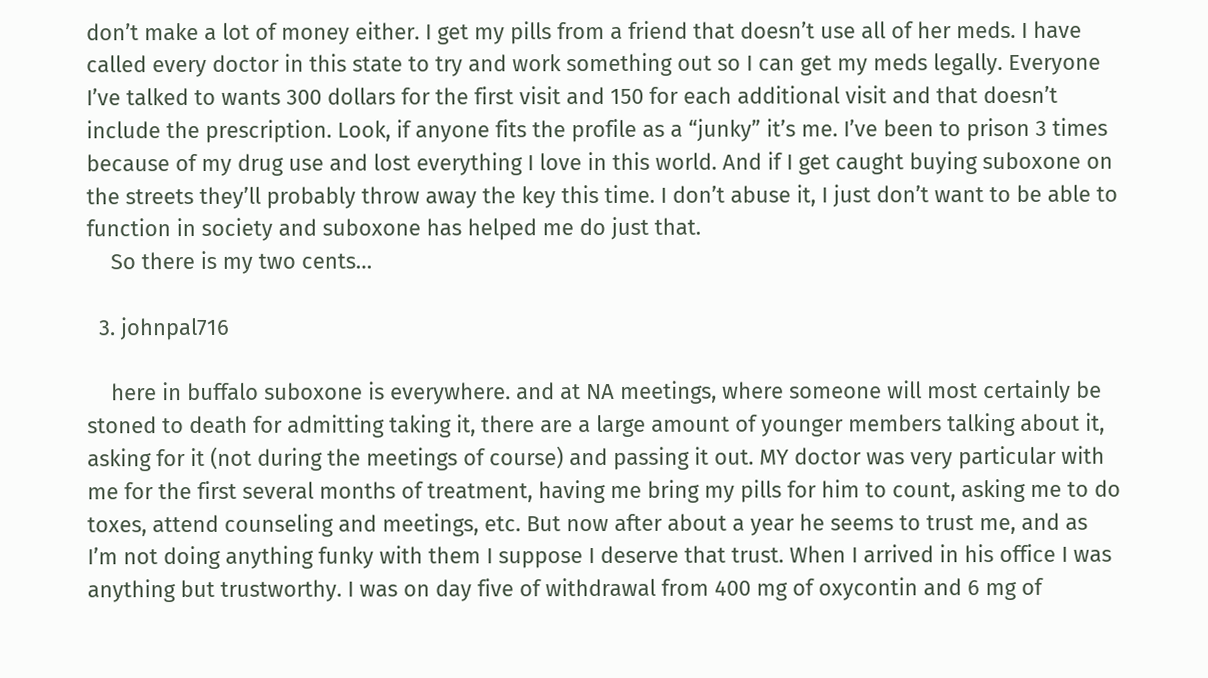don’t make a lot of money either. I get my pills from a friend that doesn’t use all of her meds. I have called every doctor in this state to try and work something out so I can get my meds legally. Everyone I’ve talked to wants 300 dollars for the first visit and 150 for each additional visit and that doesn’t include the prescription. Look, if anyone fits the profile as a “junky” it’s me. I’ve been to prison 3 times because of my drug use and lost everything I love in this world. And if I get caught buying suboxone on the streets they’ll probably throw away the key this time. I don’t abuse it, I just don’t want to be able to function in society and suboxone has helped me do just that.
    So there is my two cents…

  3. johnpal716

    here in buffalo suboxone is everywhere. and at NA meetings, where someone will most certainly be stoned to death for admitting taking it, there are a large amount of younger members talking about it, asking for it (not during the meetings of course) and passing it out. MY doctor was very particular with me for the first several months of treatment, having me bring my pills for him to count, asking me to do toxes, attend counseling and meetings, etc. But now after about a year he seems to trust me, and as I’m not doing anything funky with them I suppose I deserve that trust. When I arrived in his office I was anything but trustworthy. I was on day five of withdrawal from 400 mg of oxycontin and 6 mg of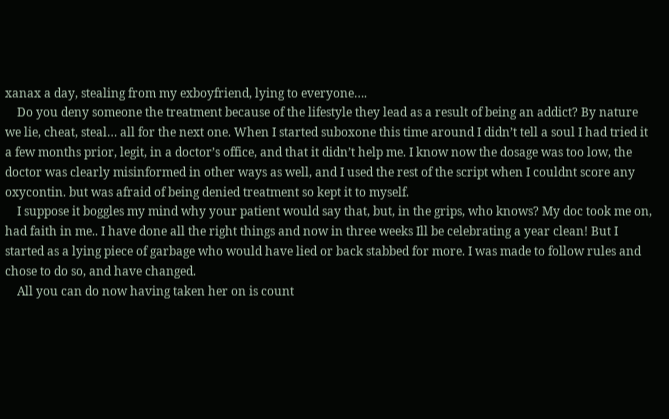xanax a day, stealing from my exboyfriend, lying to everyone….
    Do you deny someone the treatment because of the lifestyle they lead as a result of being an addict? By nature we lie, cheat, steal… all for the next one. When I started suboxone this time around I didn’t tell a soul I had tried it a few months prior, legit, in a doctor’s office, and that it didn’t help me. I know now the dosage was too low, the doctor was clearly misinformed in other ways as well, and I used the rest of the script when I couldnt score any oxycontin. but was afraid of being denied treatment so kept it to myself.
    I suppose it boggles my mind why your patient would say that, but, in the grips, who knows? My doc took me on, had faith in me.. I have done all the right things and now in three weeks Ill be celebrating a year clean! But I started as a lying piece of garbage who would have lied or back stabbed for more. I was made to follow rules and chose to do so, and have changed.
    All you can do now having taken her on is count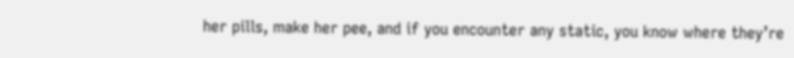her pills, make her pee, and if you encounter any static, you know where they’re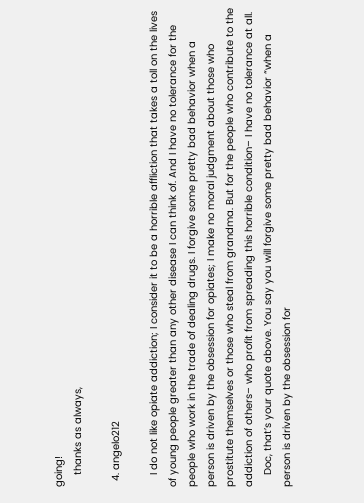going!
    thanks as always,

  4. angelo212

    I do not like opiate addiction; I consider it to be a horrible affliction that takes a toll on the lives of young people greater than any other disease I can think of. And I have no tolerance for the people who work in the trade of dealing drugs. I forgive some pretty bad behavior when a person is driven by the obsession for opiates; I make no moral judgment about those who prostitute themselves or those who steal from grandma. But for the people who contribute to the addiction of others– who profit from spreading this horrible condition– I have no tolerance at all.
    Doc, that’s your quote above. You say you will forgive some pretty bad behavior “when a person is driven by the obsession for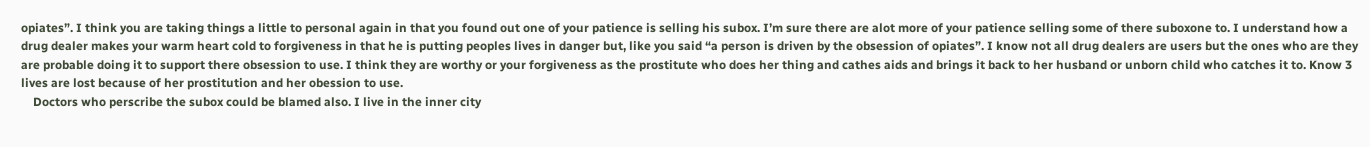opiates”. I think you are taking things a little to personal again in that you found out one of your patience is selling his subox. I’m sure there are alot more of your patience selling some of there suboxone to. I understand how a drug dealer makes your warm heart cold to forgiveness in that he is putting peoples lives in danger but, like you said “a person is driven by the obsession of opiates”. I know not all drug dealers are users but the ones who are they are probable doing it to support there obsession to use. I think they are worthy or your forgiveness as the prostitute who does her thing and cathes aids and brings it back to her husband or unborn child who catches it to. Know 3 lives are lost because of her prostitution and her obession to use.
    Doctors who perscribe the subox could be blamed also. I live in the inner city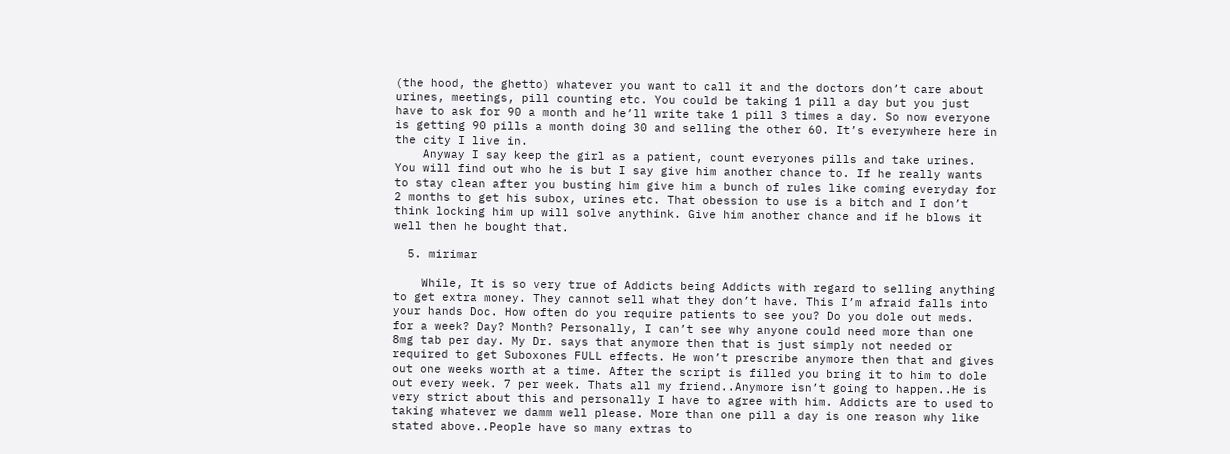(the hood, the ghetto) whatever you want to call it and the doctors don’t care about urines, meetings, pill counting etc. You could be taking 1 pill a day but you just have to ask for 90 a month and he’ll write take 1 pill 3 times a day. So now everyone is getting 90 pills a month doing 30 and selling the other 60. It’s everywhere here in the city I live in.
    Anyway I say keep the girl as a patient, count everyones pills and take urines. You will find out who he is but I say give him another chance to. If he really wants to stay clean after you busting him give him a bunch of rules like coming everyday for 2 months to get his subox, urines etc. That obession to use is a bitch and I don’t think locking him up will solve anythink. Give him another chance and if he blows it well then he bought that.

  5. mirimar

    While, It is so very true of Addicts being Addicts with regard to selling anything to get extra money. They cannot sell what they don’t have. This I’m afraid falls into your hands Doc. How often do you require patients to see you? Do you dole out meds. for a week? Day? Month? Personally, I can’t see why anyone could need more than one 8mg tab per day. My Dr. says that anymore then that is just simply not needed or required to get Suboxones FULL effects. He won’t prescribe anymore then that and gives out one weeks worth at a time. After the script is filled you bring it to him to dole out every week. 7 per week. Thats all my friend..Anymore isn’t going to happen..He is very strict about this and personally I have to agree with him. Addicts are to used to taking whatever we damm well please. More than one pill a day is one reason why like stated above..People have so many extras to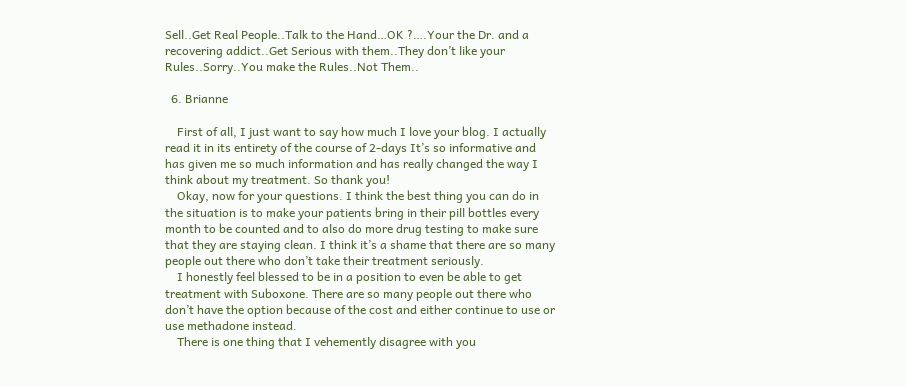Sell..Get Real People..Talk to the Hand…OK ?….Your the Dr. and a recovering addict..Get Serious with them..They don’t like your Rules..Sorry..You make the Rules..Not Them..

  6. Brianne

    First of all, I just want to say how much I love your blog. I actually read it in its entirety of the course of 2-days It’s so informative and has given me so much information and has really changed the way I think about my treatment. So thank you!
    Okay, now for your questions. I think the best thing you can do in the situation is to make your patients bring in their pill bottles every month to be counted and to also do more drug testing to make sure that they are staying clean. I think it’s a shame that there are so many people out there who don’t take their treatment seriously.
    I honestly feel blessed to be in a position to even be able to get treatment with Suboxone. There are so many people out there who don’t have the option because of the cost and either continue to use or use methadone instead.
    There is one thing that I vehemently disagree with you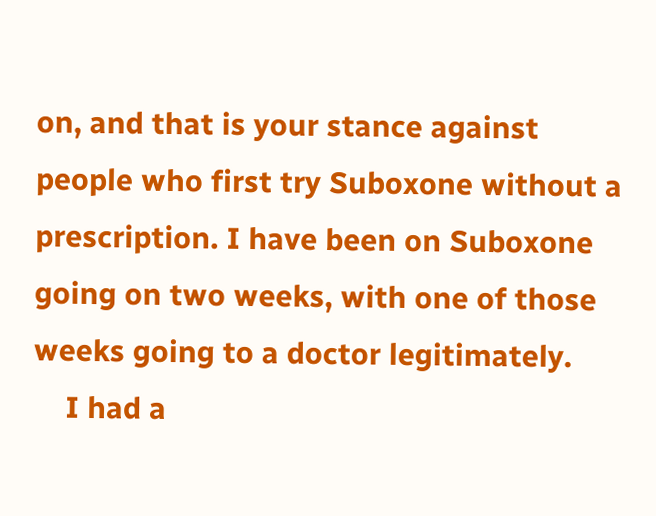on, and that is your stance against people who first try Suboxone without a prescription. I have been on Suboxone going on two weeks, with one of those weeks going to a doctor legitimately.
    I had a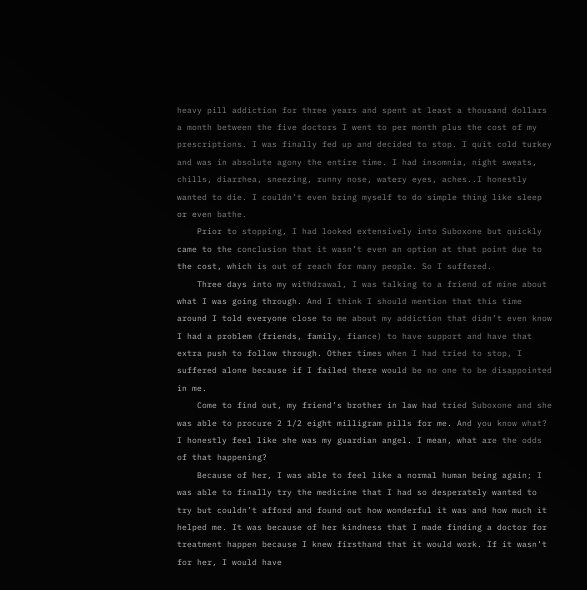heavy pill addiction for three years and spent at least a thousand dollars a month between the five doctors I went to per month plus the cost of my prescriptions. I was finally fed up and decided to stop. I quit cold turkey and was in absolute agony the entire time. I had insomnia, night sweats, chills, diarrhea, sneezing, runny nose, watery eyes, aches..I honestly wanted to die. I couldn’t even bring myself to do simple thing like sleep or even bathe.
    Prior to stopping, I had looked extensively into Suboxone but quickly came to the conclusion that it wasn’t even an option at that point due to the cost, which is out of reach for many people. So I suffered.
    Three days into my withdrawal, I was talking to a friend of mine about what I was going through. And I think I should mention that this time around I told everyone close to me about my addiction that didn’t even know I had a problem (friends, family, fiance) to have support and have that extra push to follow through. Other times when I had tried to stop, I suffered alone because if I failed there would be no one to be disappointed in me.
    Come to find out, my friend’s brother in law had tried Suboxone and she was able to procure 2 1/2 eight milligram pills for me. And you know what? I honestly feel like she was my guardian angel. I mean, what are the odds of that happening?
    Because of her, I was able to feel like a normal human being again; I was able to finally try the medicine that I had so desperately wanted to try but couldn’t afford and found out how wonderful it was and how much it helped me. It was because of her kindness that I made finding a doctor for treatment happen because I knew firsthand that it would work. If it wasn’t for her, I would have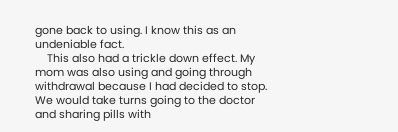gone back to using. I know this as an undeniable fact.
    This also had a trickle down effect. My mom was also using and going through withdrawal because I had decided to stop. We would take turns going to the doctor and sharing pills with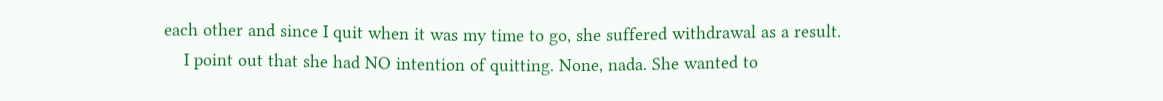each other and since I quit when it was my time to go, she suffered withdrawal as a result.
    I point out that she had NO intention of quitting. None, nada. She wanted to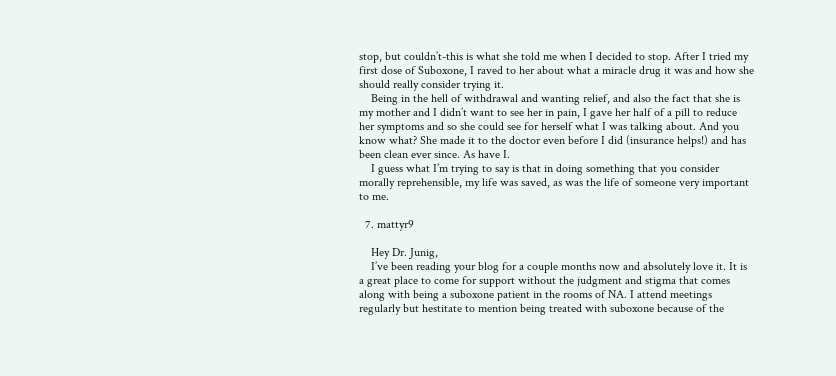stop, but couldn’t-this is what she told me when I decided to stop. After I tried my first dose of Suboxone, I raved to her about what a miracle drug it was and how she should really consider trying it.
    Being in the hell of withdrawal and wanting relief, and also the fact that she is my mother and I didn’t want to see her in pain, I gave her half of a pill to reduce her symptoms and so she could see for herself what I was talking about. And you know what? She made it to the doctor even before I did (insurance helps!) and has been clean ever since. As have I.
    I guess what I’m trying to say is that in doing something that you consider morally reprehensible, my life was saved, as was the life of someone very important to me.

  7. mattyr9

    Hey Dr. Junig,
    I’ve been reading your blog for a couple months now and absolutely love it. It is a great place to come for support without the judgment and stigma that comes along with being a suboxone patient in the rooms of NA. I attend meetings regularly but hestitate to mention being treated with suboxone because of the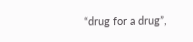“drug for a drug”,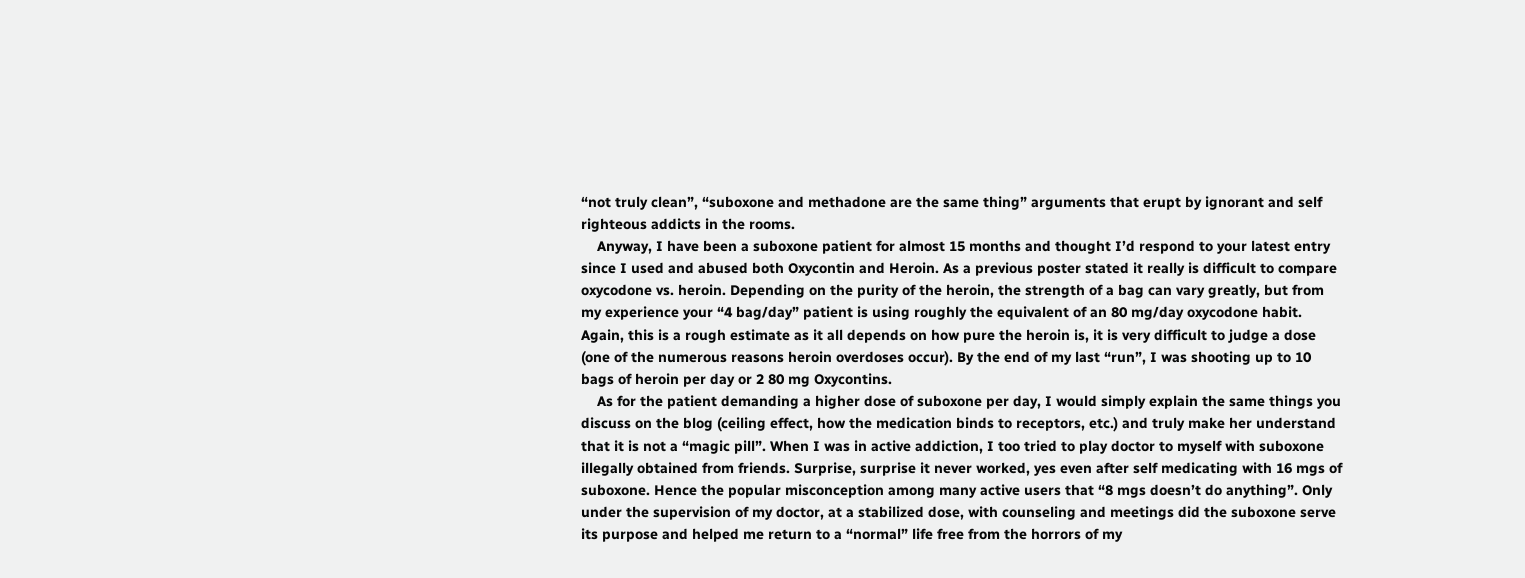“not truly clean”, “suboxone and methadone are the same thing” arguments that erupt by ignorant and self righteous addicts in the rooms.
    Anyway, I have been a suboxone patient for almost 15 months and thought I’d respond to your latest entry since I used and abused both Oxycontin and Heroin. As a previous poster stated it really is difficult to compare oxycodone vs. heroin. Depending on the purity of the heroin, the strength of a bag can vary greatly, but from my experience your “4 bag/day” patient is using roughly the equivalent of an 80 mg/day oxycodone habit. Again, this is a rough estimate as it all depends on how pure the heroin is, it is very difficult to judge a dose (one of the numerous reasons heroin overdoses occur). By the end of my last “run”, I was shooting up to 10 bags of heroin per day or 2 80 mg Oxycontins.
    As for the patient demanding a higher dose of suboxone per day, I would simply explain the same things you discuss on the blog (ceiling effect, how the medication binds to receptors, etc.) and truly make her understand that it is not a “magic pill”. When I was in active addiction, I too tried to play doctor to myself with suboxone illegally obtained from friends. Surprise, surprise it never worked, yes even after self medicating with 16 mgs of suboxone. Hence the popular misconception among many active users that “8 mgs doesn’t do anything”. Only under the supervision of my doctor, at a stabilized dose, with counseling and meetings did the suboxone serve its purpose and helped me return to a “normal” life free from the horrors of my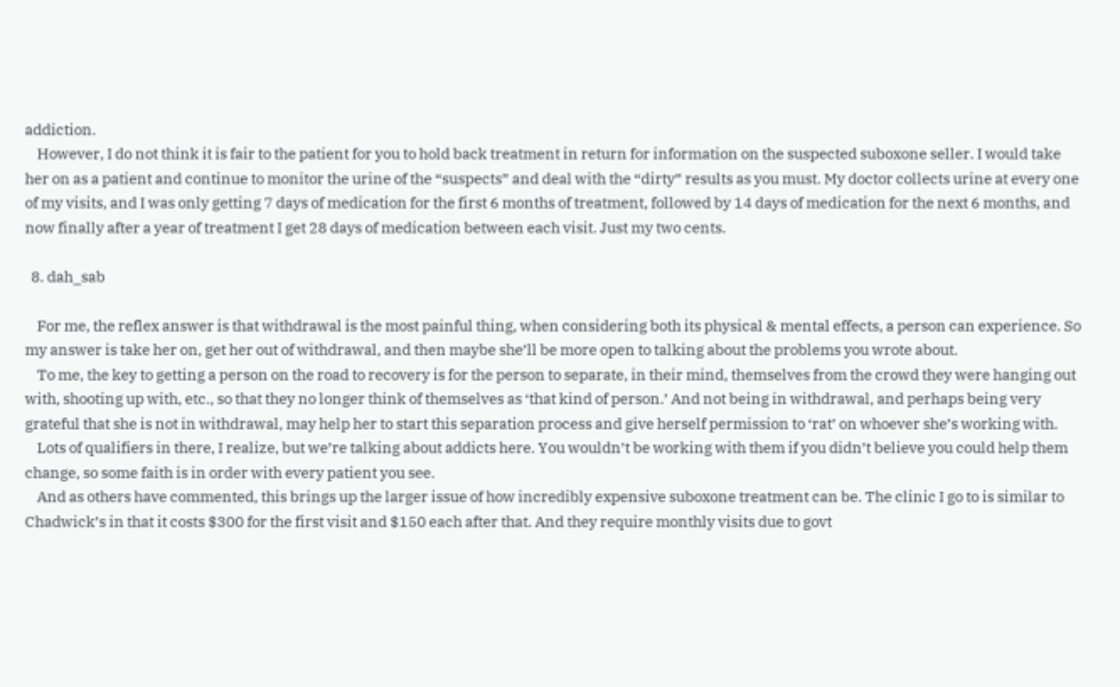addiction.
    However, I do not think it is fair to the patient for you to hold back treatment in return for information on the suspected suboxone seller. I would take her on as a patient and continue to monitor the urine of the “suspects” and deal with the “dirty” results as you must. My doctor collects urine at every one of my visits, and I was only getting 7 days of medication for the first 6 months of treatment, followed by 14 days of medication for the next 6 months, and now finally after a year of treatment I get 28 days of medication between each visit. Just my two cents.

  8. dah_sab

    For me, the reflex answer is that withdrawal is the most painful thing, when considering both its physical & mental effects, a person can experience. So my answer is take her on, get her out of withdrawal, and then maybe she’ll be more open to talking about the problems you wrote about.
    To me, the key to getting a person on the road to recovery is for the person to separate, in their mind, themselves from the crowd they were hanging out with, shooting up with, etc., so that they no longer think of themselves as ‘that kind of person.’ And not being in withdrawal, and perhaps being very grateful that she is not in withdrawal, may help her to start this separation process and give herself permission to ‘rat’ on whoever she’s working with.
    Lots of qualifiers in there, I realize, but we’re talking about addicts here. You wouldn’t be working with them if you didn’t believe you could help them change, so some faith is in order with every patient you see.
    And as others have commented, this brings up the larger issue of how incredibly expensive suboxone treatment can be. The clinic I go to is similar to Chadwick’s in that it costs $300 for the first visit and $150 each after that. And they require monthly visits due to govt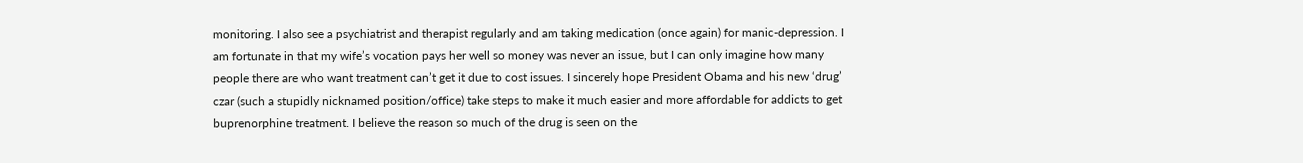monitoring. I also see a psychiatrist and therapist regularly and am taking medication (once again) for manic-depression. I am fortunate in that my wife’s vocation pays her well so money was never an issue, but I can only imagine how many people there are who want treatment can’t get it due to cost issues. I sincerely hope President Obama and his new ‘drug’ czar (such a stupidly nicknamed position/office) take steps to make it much easier and more affordable for addicts to get buprenorphine treatment. I believe the reason so much of the drug is seen on the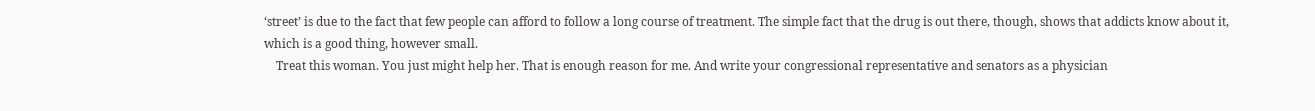‘street’ is due to the fact that few people can afford to follow a long course of treatment. The simple fact that the drug is out there, though, shows that addicts know about it, which is a good thing, however small.
    Treat this woman. You just might help her. That is enough reason for me. And write your congressional representative and senators as a physician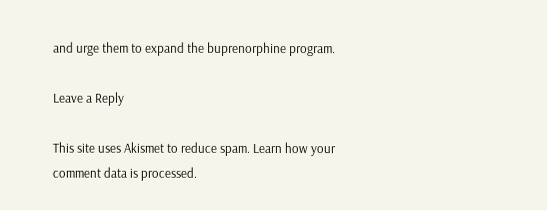and urge them to expand the buprenorphine program.

Leave a Reply

This site uses Akismet to reduce spam. Learn how your comment data is processed.